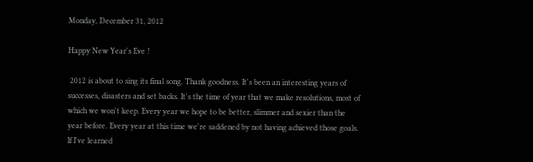Monday, December 31, 2012

Happy New Year's Eve !

 2012 is about to sing its final song. Thank goodness. It's been an interesting years of successes, disasters and set backs. It's the time of year that we make resolutions, most of which we won't keep. Every year we hope to be better, slimmer and sexier than the year before. Every year at this time we're saddened by not having achieved those goals. If I've learned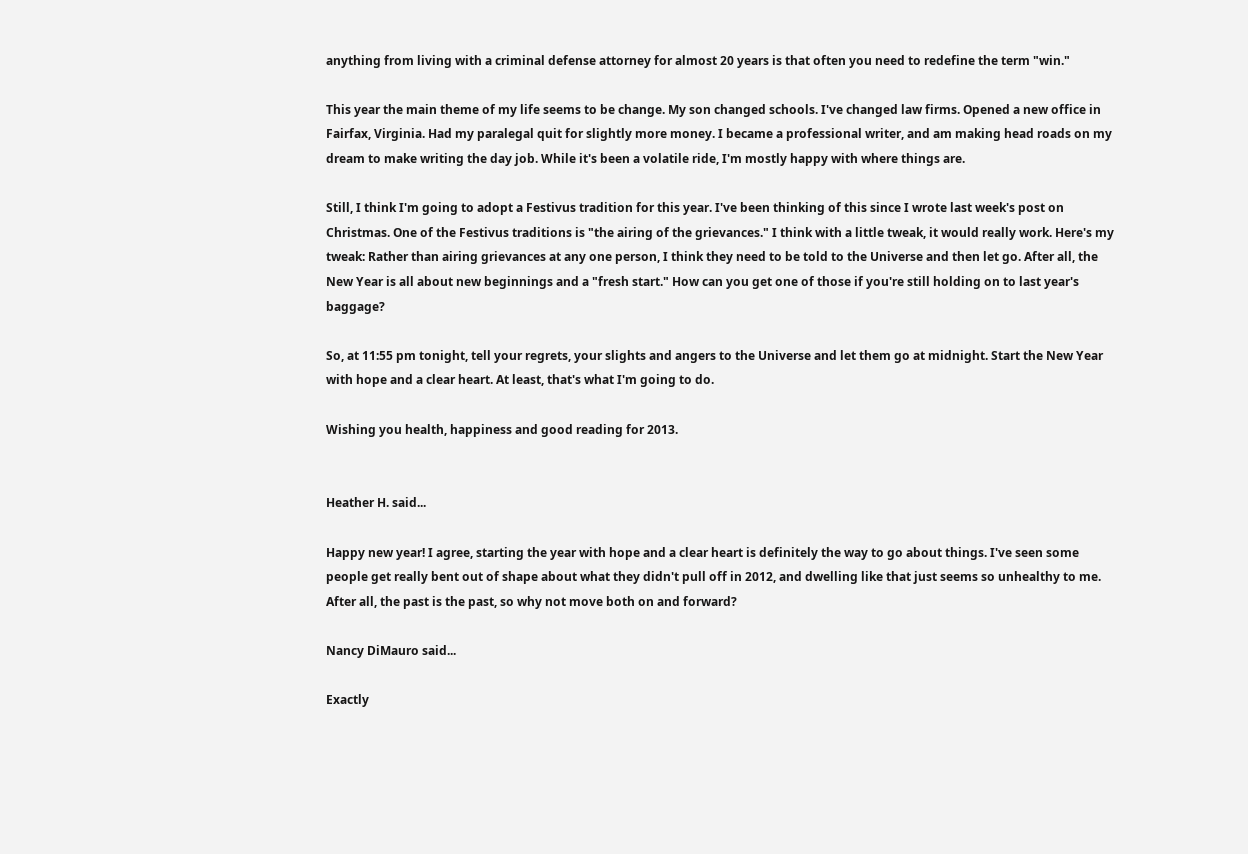anything from living with a criminal defense attorney for almost 20 years is that often you need to redefine the term "win."

This year the main theme of my life seems to be change. My son changed schools. I've changed law firms. Opened a new office in Fairfax, Virginia. Had my paralegal quit for slightly more money. I became a professional writer, and am making head roads on my dream to make writing the day job. While it's been a volatile ride, I'm mostly happy with where things are.

Still, I think I'm going to adopt a Festivus tradition for this year. I've been thinking of this since I wrote last week's post on Christmas. One of the Festivus traditions is "the airing of the grievances." I think with a little tweak, it would really work. Here's my tweak: Rather than airing grievances at any one person, I think they need to be told to the Universe and then let go. After all, the New Year is all about new beginnings and a "fresh start." How can you get one of those if you're still holding on to last year's baggage?

So, at 11:55 pm tonight, tell your regrets, your slights and angers to the Universe and let them go at midnight. Start the New Year with hope and a clear heart. At least, that's what I'm going to do.

Wishing you health, happiness and good reading for 2013.


Heather H. said...

Happy new year! I agree, starting the year with hope and a clear heart is definitely the way to go about things. I've seen some people get really bent out of shape about what they didn't pull off in 2012, and dwelling like that just seems so unhealthy to me. After all, the past is the past, so why not move both on and forward?

Nancy DiMauro said...

Exactly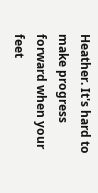Heather. It's hard to make progress forward when your feet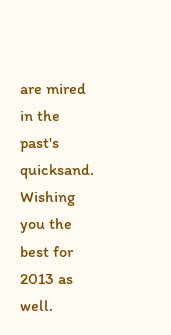are mired in the past's quicksand.
Wishing you the best for 2013 as well.